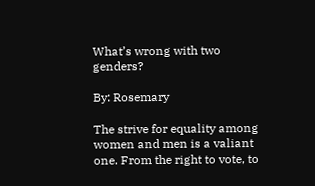What’s wrong with two genders?

By: Rosemary

The strive for equality among women and men is a valiant one. From the right to vote, to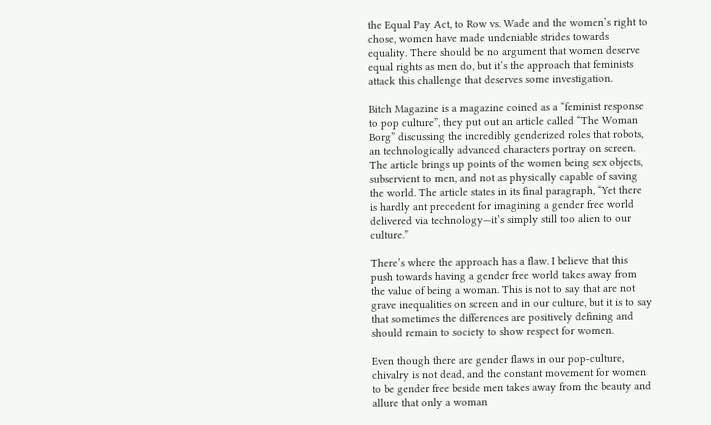the Equal Pay Act, to Row vs. Wade and the women’s right to chose, women have made undeniable strides towards equality. There should be no argument that women deserve equal rights as men do, but it’s the approach that feminists attack this challenge that deserves some investigation.

Bitch Magazine is a magazine coined as a “feminist response to pop culture”, they put out an article called “The Woman Borg” discussing the incredibly genderized roles that robots, an technologically advanced characters portray on screen. The article brings up points of the women being sex objects, subservient to men, and not as physically capable of saving the world. The article states in its final paragraph, “Yet there is hardly ant precedent for imagining a gender free world delivered via technology—it’s simply still too alien to our culture.”

There’s where the approach has a flaw. I believe that this push towards having a gender free world takes away from the value of being a woman. This is not to say that are not grave inequalities on screen and in our culture, but it is to say that sometimes the differences are positively defining and should remain to society to show respect for women.

Even though there are gender flaws in our pop-culture, chivalry is not dead, and the constant movement for women to be gender free beside men takes away from the beauty and allure that only a woman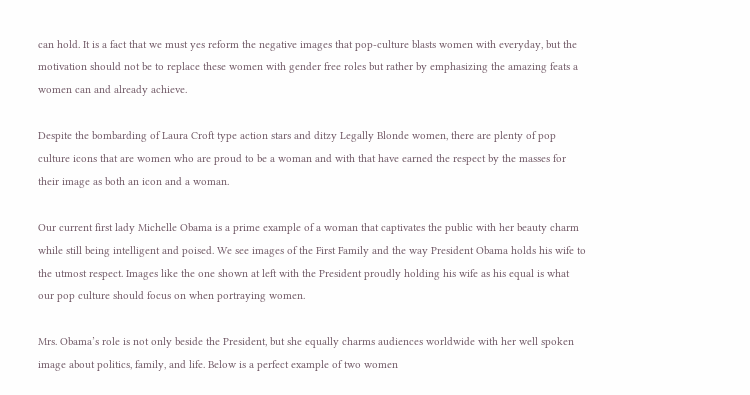can hold. It is a fact that we must yes reform the negative images that pop-culture blasts women with everyday, but the motivation should not be to replace these women with gender free roles but rather by emphasizing the amazing feats a women can and already achieve.

Despite the bombarding of Laura Croft type action stars and ditzy Legally Blonde women, there are plenty of pop culture icons that are women who are proud to be a woman and with that have earned the respect by the masses for their image as both an icon and a woman.

Our current first lady Michelle Obama is a prime example of a woman that captivates the public with her beauty charm while still being intelligent and poised. We see images of the First Family and the way President Obama holds his wife to the utmost respect. Images like the one shown at left with the President proudly holding his wife as his equal is what our pop culture should focus on when portraying women.

Mrs. Obama’s role is not only beside the President, but she equally charms audiences worldwide with her well spoken image about politics, family, and life. Below is a perfect example of two women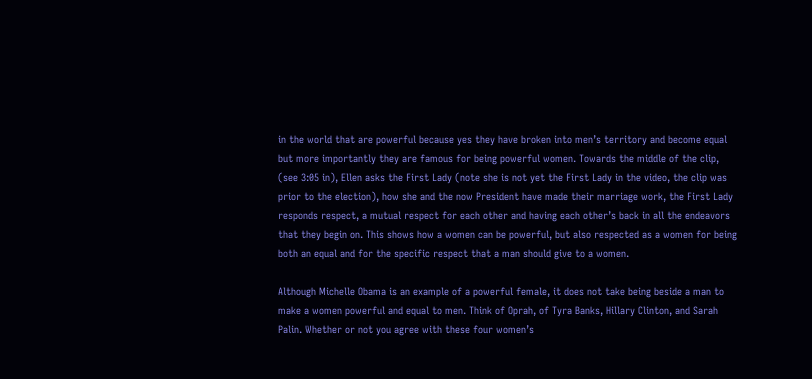in the world that are powerful because yes they have broken into men’s territory and become equal but more importantly they are famous for being powerful women. Towards the middle of the clip, (see 3:05 in), Ellen asks the First Lady (note she is not yet the First Lady in the video, the clip was prior to the election), how she and the now President have made their marriage work, the First Lady responds respect, a mutual respect for each other and having each other’s back in all the endeavors that they begin on. This shows how a women can be powerful, but also respected as a women for being both an equal and for the specific respect that a man should give to a women.

Although Michelle Obama is an example of a powerful female, it does not take being beside a man to make a women powerful and equal to men. Think of Oprah, of Tyra Banks, Hillary Clinton, and Sarah Palin. Whether or not you agree with these four women’s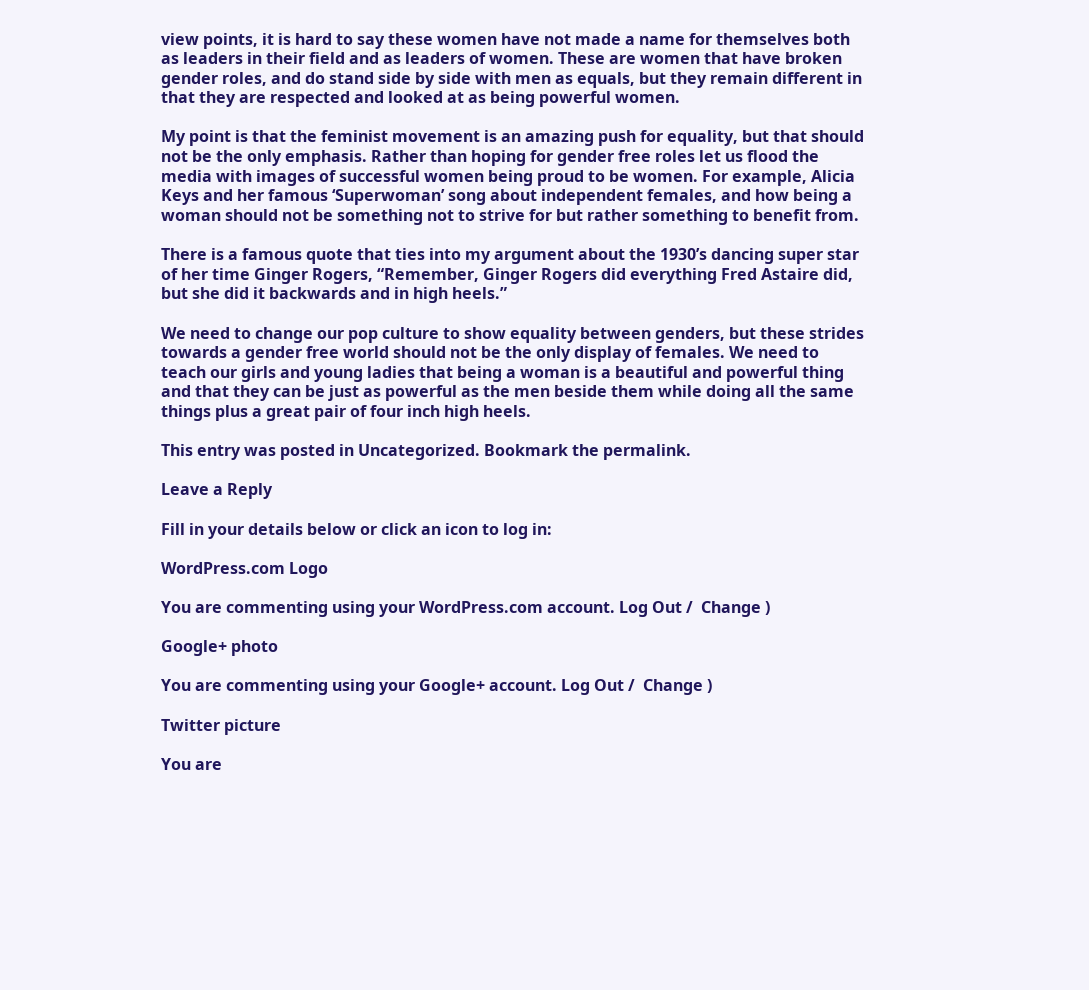view points, it is hard to say these women have not made a name for themselves both as leaders in their field and as leaders of women. These are women that have broken gender roles, and do stand side by side with men as equals, but they remain different in that they are respected and looked at as being powerful women.

My point is that the feminist movement is an amazing push for equality, but that should not be the only emphasis. Rather than hoping for gender free roles let us flood the media with images of successful women being proud to be women. For example, Alicia Keys and her famous ‘Superwoman’ song about independent females, and how being a woman should not be something not to strive for but rather something to benefit from.

There is a famous quote that ties into my argument about the 1930’s dancing super star of her time Ginger Rogers, “Remember, Ginger Rogers did everything Fred Astaire did, but she did it backwards and in high heels.”

We need to change our pop culture to show equality between genders, but these strides towards a gender free world should not be the only display of females. We need to teach our girls and young ladies that being a woman is a beautiful and powerful thing and that they can be just as powerful as the men beside them while doing all the same things plus a great pair of four inch high heels.

This entry was posted in Uncategorized. Bookmark the permalink.

Leave a Reply

Fill in your details below or click an icon to log in:

WordPress.com Logo

You are commenting using your WordPress.com account. Log Out /  Change )

Google+ photo

You are commenting using your Google+ account. Log Out /  Change )

Twitter picture

You are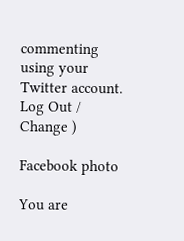commenting using your Twitter account. Log Out /  Change )

Facebook photo

You are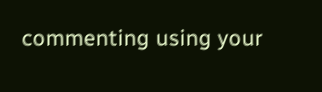commenting using your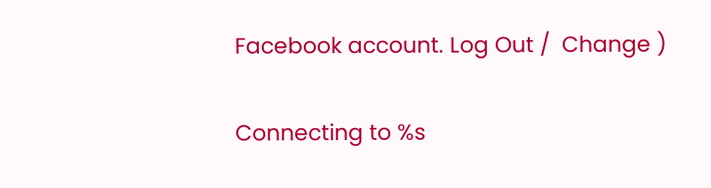Facebook account. Log Out /  Change )


Connecting to %s